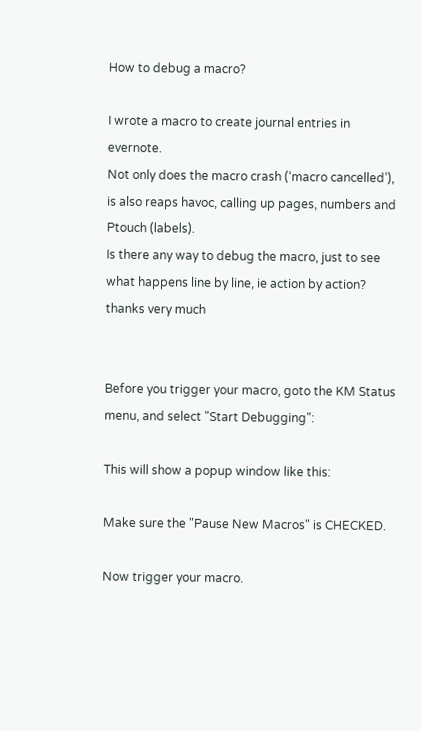How to debug a macro?

I wrote a macro to create journal entries in evernote.
Not only does the macro crash (‘macro cancelled’), is also reaps havoc, calling up pages, numbers and Ptouch (labels).
Is there any way to debug the macro, just to see what happens line by line, ie action by action?
thanks very much


Before you trigger your macro, goto the KM Status menu, and select "Start Debugging":

This will show a popup window like this:

Make sure the "Pause New Macros" is CHECKED.

Now trigger your macro.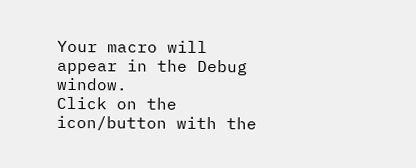Your macro will appear in the Debug window.
Click on the icon/button with the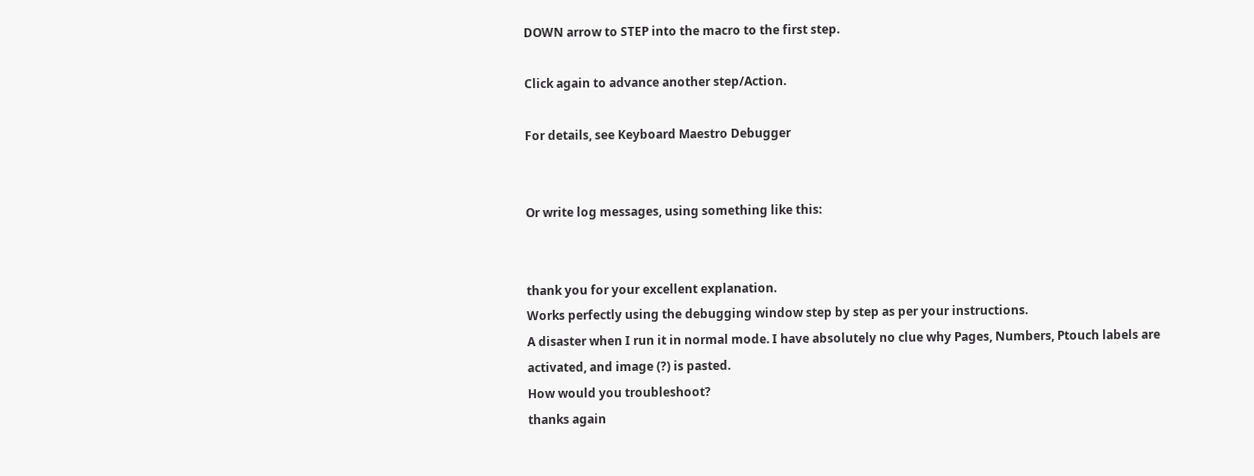DOWN arrow to STEP into the macro to the first step.

Click again to advance another step/Action.

For details, see Keyboard Maestro Debugger


Or write log messages, using something like this:


thank you for your excellent explanation.
Works perfectly using the debugging window step by step as per your instructions.
A disaster when I run it in normal mode. I have absolutely no clue why Pages, Numbers, Ptouch labels are activated, and image (?) is pasted.
How would you troubleshoot?
thanks again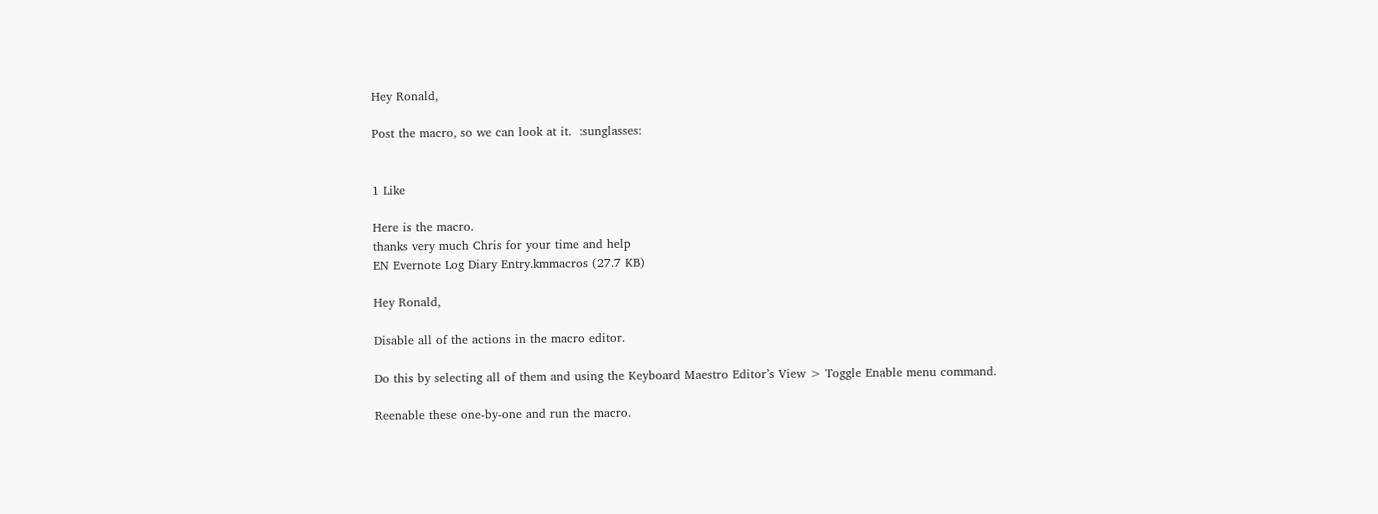Hey Ronald,

Post the macro, so we can look at it.  :sunglasses:


1 Like

Here is the macro.
thanks very much Chris for your time and help
EN Evernote Log Diary Entry.kmmacros (27.7 KB)

Hey Ronald,

Disable all of the actions in the macro editor.

Do this by selecting all of them and using the Keyboard Maestro Editor’s View > Toggle Enable menu command.

Reenable these one-by-one and run the macro.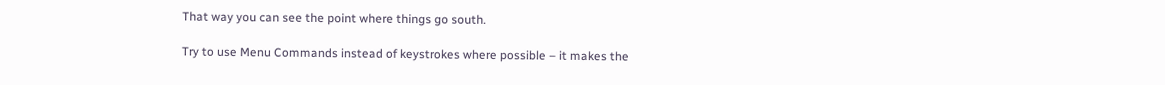That way you can see the point where things go south.

Try to use Menu Commands instead of keystrokes where possible – it makes the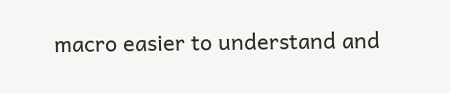macro easier to understand and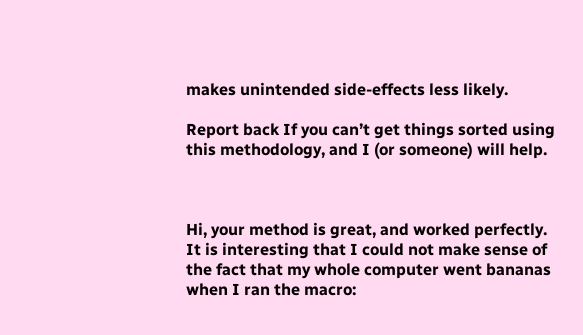makes unintended side-effects less likely.

Report back If you can’t get things sorted using this methodology, and I (or someone) will help.



Hi, your method is great, and worked perfectly.
It is interesting that I could not make sense of the fact that my whole computer went bananas when I ran the macro: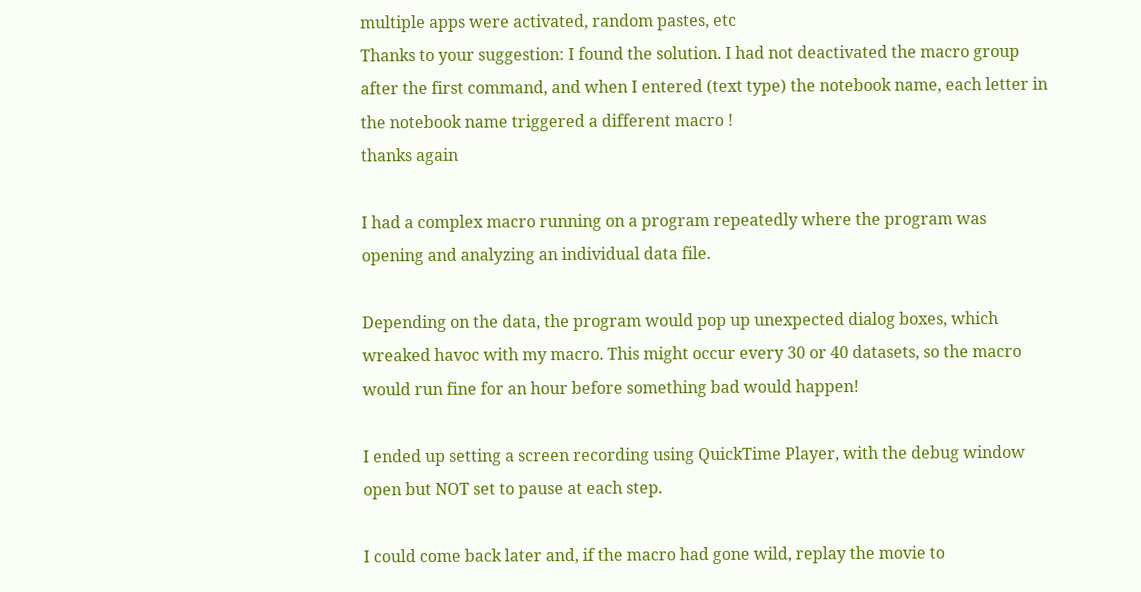multiple apps were activated, random pastes, etc
Thanks to your suggestion: I found the solution. I had not deactivated the macro group after the first command, and when I entered (text type) the notebook name, each letter in the notebook name triggered a different macro !
thanks again

I had a complex macro running on a program repeatedly where the program was opening and analyzing an individual data file.

Depending on the data, the program would pop up unexpected dialog boxes, which wreaked havoc with my macro. This might occur every 30 or 40 datasets, so the macro would run fine for an hour before something bad would happen!

I ended up setting a screen recording using QuickTime Player, with the debug window open but NOT set to pause at each step.

I could come back later and, if the macro had gone wild, replay the movie to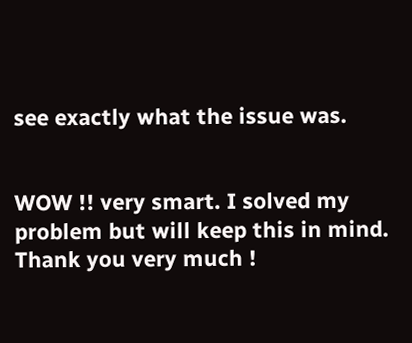see exactly what the issue was.


WOW !! very smart. I solved my problem but will keep this in mind. Thank you very much !